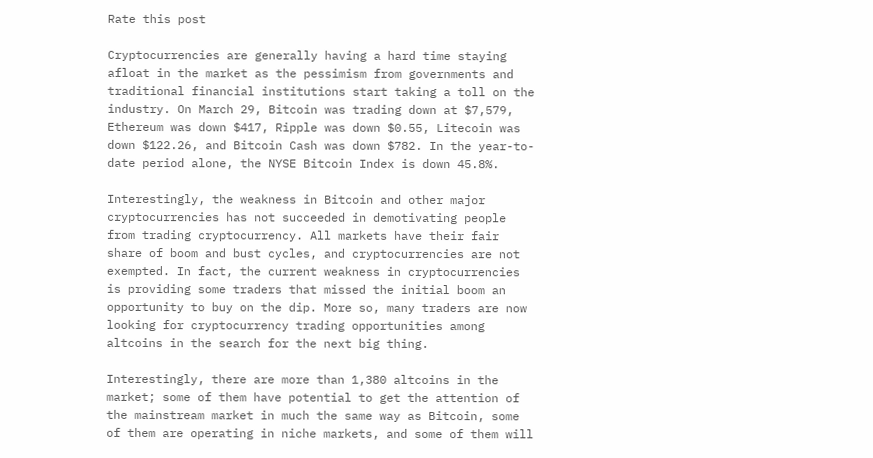Rate this post

Cryptocurrencies are generally having a hard time staying afloat in the market as the pessimism from governments and traditional financial institutions start taking a toll on the industry. On March 29, Bitcoin was trading down at $7,579, Ethereum was down $417, Ripple was down $0.55, Litecoin was down $122.26, and Bitcoin Cash was down $782. In the year-to-date period alone, the NYSE Bitcoin Index is down 45.8%.

Interestingly, the weakness in Bitcoin and other major cryptocurrencies has not succeeded in demotivating people from trading cryptocurrency. All markets have their fair share of boom and bust cycles, and cryptocurrencies are not exempted. In fact, the current weakness in cryptocurrencies is providing some traders that missed the initial boom an opportunity to buy on the dip. More so, many traders are now looking for cryptocurrency trading opportunities among altcoins in the search for the next big thing.

Interestingly, there are more than 1,380 altcoins in the market; some of them have potential to get the attention of the mainstream market in much the same way as Bitcoin, some of them are operating in niche markets, and some of them will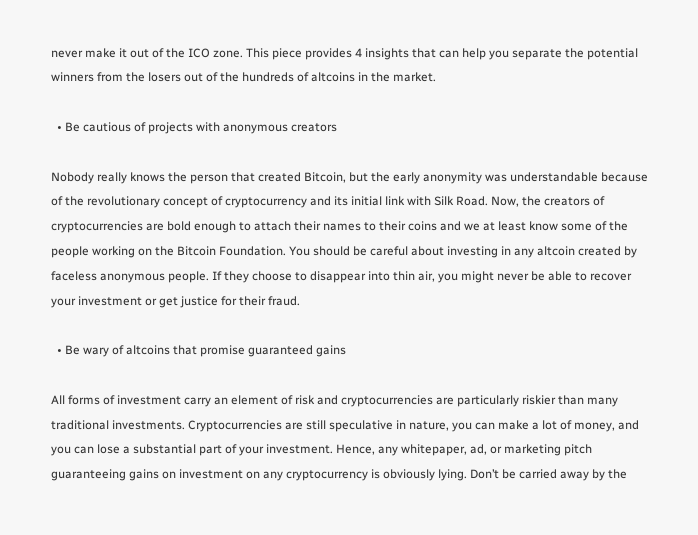never make it out of the ICO zone. This piece provides 4 insights that can help you separate the potential winners from the losers out of the hundreds of altcoins in the market.

  • Be cautious of projects with anonymous creators

Nobody really knows the person that created Bitcoin, but the early anonymity was understandable because of the revolutionary concept of cryptocurrency and its initial link with Silk Road. Now, the creators of cryptocurrencies are bold enough to attach their names to their coins and we at least know some of the people working on the Bitcoin Foundation. You should be careful about investing in any altcoin created by faceless anonymous people. If they choose to disappear into thin air, you might never be able to recover your investment or get justice for their fraud.

  • Be wary of altcoins that promise guaranteed gains

All forms of investment carry an element of risk and cryptocurrencies are particularly riskier than many traditional investments. Cryptocurrencies are still speculative in nature, you can make a lot of money, and you can lose a substantial part of your investment. Hence, any whitepaper, ad, or marketing pitch guaranteeing gains on investment on any cryptocurrency is obviously lying. Don’t be carried away by the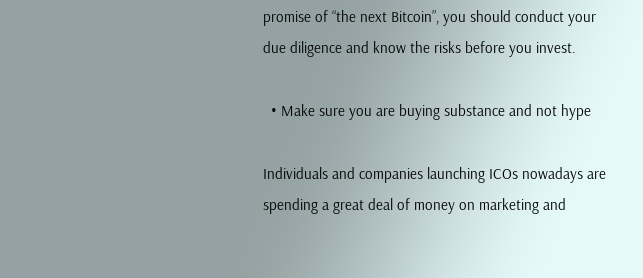promise of “the next Bitcoin”, you should conduct your due diligence and know the risks before you invest.

  • Make sure you are buying substance and not hype

Individuals and companies launching ICOs nowadays are spending a great deal of money on marketing and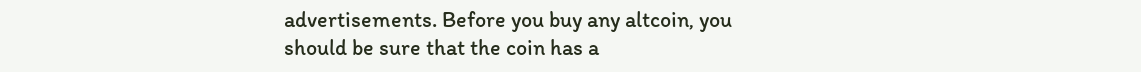advertisements. Before you buy any altcoin, you should be sure that the coin has a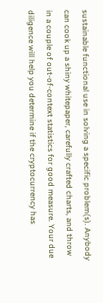sustainable functional use in solving a specific problem(s). Anybody can cook up a shiny whitepaper, carefully crafted charts, and throw in a couple of out-of-context statistics for good measure. Your due diligence will help you determine if the cryptocurrency has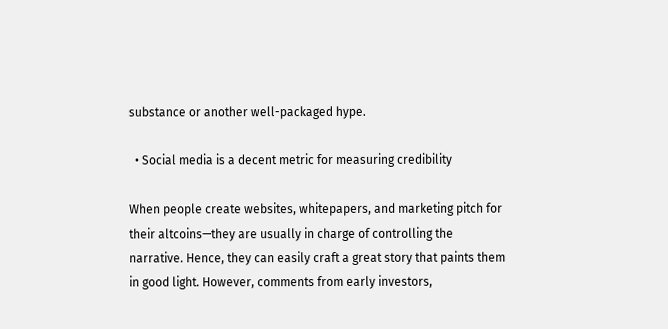substance or another well-packaged hype.

  • Social media is a decent metric for measuring credibility

When people create websites, whitepapers, and marketing pitch for their altcoins—they are usually in charge of controlling the narrative. Hence, they can easily craft a great story that paints them in good light. However, comments from early investors,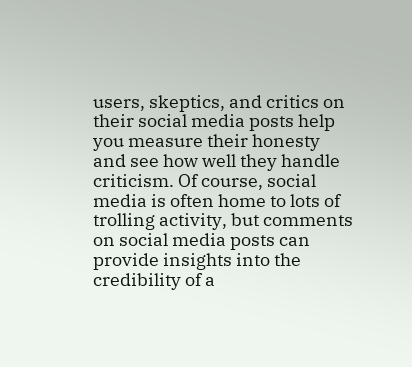users, skeptics, and critics on their social media posts help you measure their honesty and see how well they handle criticism. Of course, social media is often home to lots of trolling activity, but comments on social media posts can provide insights into the credibility of a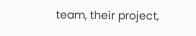team, their project,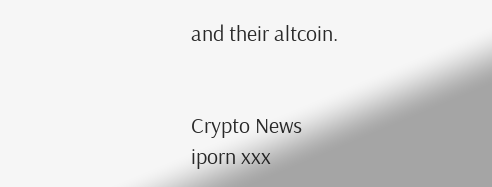and their altcoin.


Crypto News
iporn xxx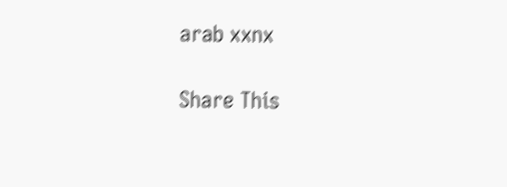arab xxnx

Share This